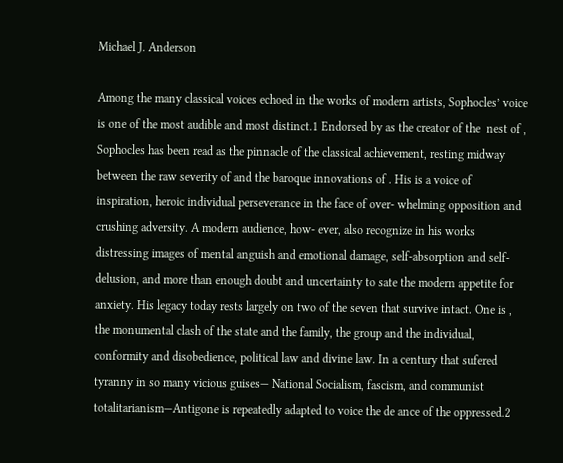Michael J. Anderson

Among the many classical voices echoed in the works of modern artists, Sophocles’ voice is one of the most audible and most distinct.1 Endorsed by as the creator of the  nest of , Sophocles has been read as the pinnacle of the classical achievement, resting midway between the raw severity of and the baroque innovations of . His is a voice of inspiration, heroic individual perseverance in the face of over- whelming opposition and crushing adversity. A modern audience, how- ever, also recognize in his works distressing images of mental anguish and emotional damage, self-absorption and self-delusion, and more than enough doubt and uncertainty to sate the modern appetite for anxiety. His legacy today rests largely on two of the seven that survive intact. One is , the monumental clash of the state and the family, the group and the individual, conformity and disobedience, political law and divine law. In a century that sufered tyranny in so many vicious guises— National Socialism, fascism, and communist totalitarianism—Antigone is repeatedly adapted to voice the de ance of the oppressed.2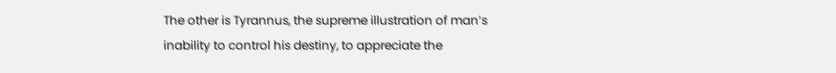The other is Tyrannus, the supreme illustration of man’s inability to control his destiny, to appreciate the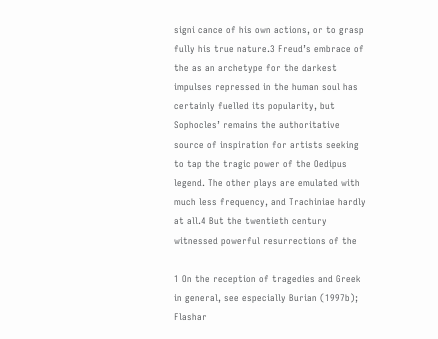signi cance of his own actions, or to grasp fully his true nature.3 Freud’s embrace of the as an archetype for the darkest impulses repressed in the human soul has certainly fuelled its popularity, but Sophocles’ remains the authoritative source of inspiration for artists seeking to tap the tragic power of the Oedipus legend. The other plays are emulated with much less frequency, and Trachiniae hardly at all.4 But the twentieth century witnessed powerful resurrections of the

1 On the reception of tragedies and Greek in general, see especially Burian (1997b); Flashar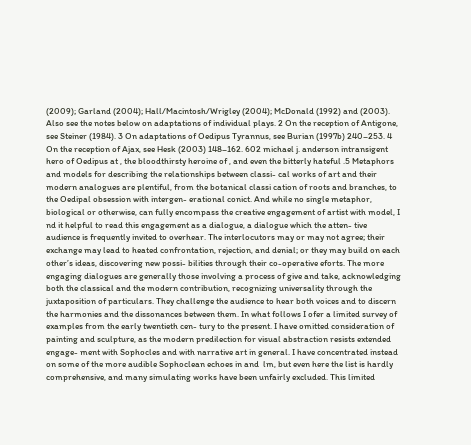(2009); Garland (2004); Hall/Macintosh/Wrigley (2004); McDonald (1992) and (2003). Also see the notes below on adaptations of individual plays. 2 On the reception of Antigone, see Steiner (1984). 3 On adaptations of Oedipus Tyrannus, see Burian (1997b) 240–253. 4 On the reception of Ajax, see Hesk (2003) 148–162. 602 michael j. anderson intransigent hero of Oedipus at , the bloodthirsty heroine of , and even the bitterly hateful .5 Metaphors and models for describing the relationships between classi- cal works of art and their modern analogues are plentiful, from the botanical classi cation of roots and branches, to the Oedipal obsession with intergen- erational conict. And while no single metaphor, biological or otherwise, can fully encompass the creative engagement of artist with model, I  nd it helpful to read this engagement as a dialogue, a dialogue which the atten- tive audience is frequently invited to overhear. The interlocutors may or may not agree; their exchange may lead to heated confrontation, rejection, and denial; or they may build on each other’s ideas, discovering new possi- bilities through their co-operative eforts. The more engaging dialogues are generally those involving a process of give and take, acknowledging both the classical and the modern contribution, recognizing universality through the juxtaposition of particulars. They challenge the audience to hear both voices and to discern the harmonies and the dissonances between them. In what follows I ofer a limited survey of examples from the early twentieth cen- tury to the present. I have omitted consideration of painting and sculpture, as the modern predilection for visual abstraction resists extended engage- ment with Sophocles and with narrative art in general. I have concentrated instead on some of the more audible Sophoclean echoes in and  lm, but even here the list is hardly comprehensive, and many simulating works have been unfairly excluded. This limited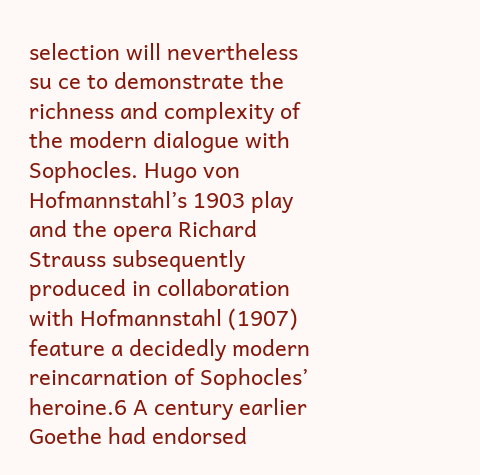selection will nevertheless su ce to demonstrate the richness and complexity of the modern dialogue with Sophocles. Hugo von Hofmannstahl’s 1903 play and the opera Richard Strauss subsequently produced in collaboration with Hofmannstahl (1907) feature a decidedly modern reincarnation of Sophocles’ heroine.6 A century earlier Goethe had endorsed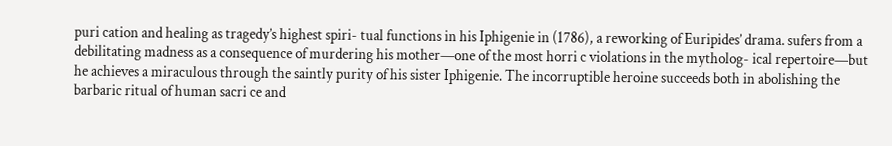puri cation and healing as tragedy’s highest spiri- tual functions in his Iphigenie in (1786), a reworking of Euripides’ drama. sufers from a debilitating madness as a consequence of murdering his mother—one of the most horri c violations in the mytholog- ical repertoire—but he achieves a miraculous through the saintly purity of his sister Iphigenie. The incorruptible heroine succeeds both in abolishing the barbaric ritual of human sacri ce and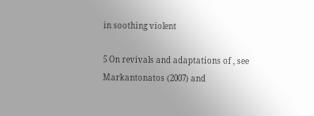in soothing violent

5 On revivals and adaptations of , see Markantonatos (2007) and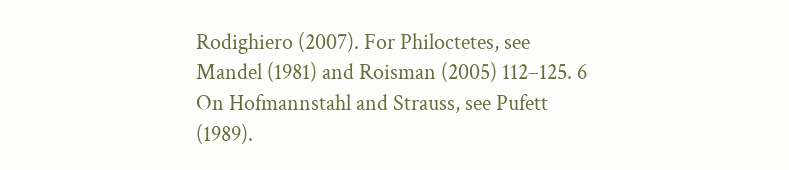Rodighiero (2007). For Philoctetes, see Mandel (1981) and Roisman (2005) 112–125. 6 On Hofmannstahl and Strauss, see Pufett (1989).